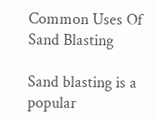Common Uses Of Sand Blasting

Sand blasting is a popular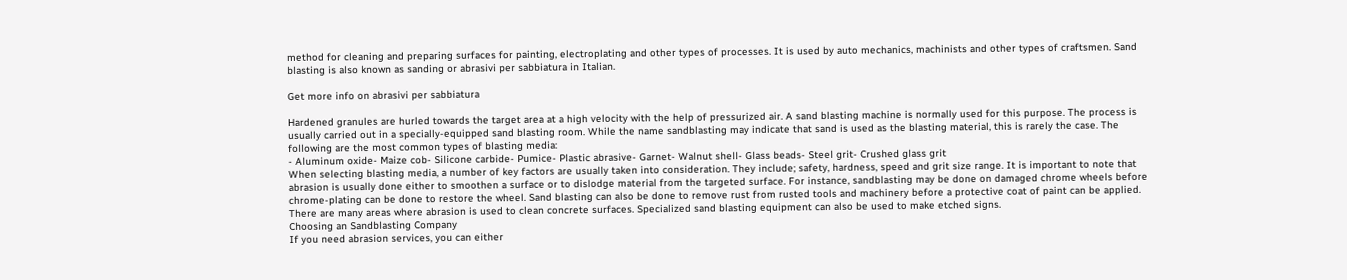method for cleaning and preparing surfaces for painting, electroplating and other types of processes. It is used by auto mechanics, machinists and other types of craftsmen. Sand blasting is also known as sanding or abrasivi per sabbiatura in Italian.

Get more info on abrasivi per sabbiatura

Hardened granules are hurled towards the target area at a high velocity with the help of pressurized air. A sand blasting machine is normally used for this purpose. The process is usually carried out in a specially-equipped sand blasting room. While the name sandblasting may indicate that sand is used as the blasting material, this is rarely the case. The following are the most common types of blasting media:
- Aluminum oxide- Maize cob- Silicone carbide- Pumice- Plastic abrasive- Garnet- Walnut shell- Glass beads- Steel grit- Crushed glass grit
When selecting blasting media, a number of key factors are usually taken into consideration. They include; safety, hardness, speed and grit size range. It is important to note that abrasion is usually done either to smoothen a surface or to dislodge material from the targeted surface. For instance, sandblasting may be done on damaged chrome wheels before chrome-plating can be done to restore the wheel. Sand blasting can also be done to remove rust from rusted tools and machinery before a protective coat of paint can be applied. There are many areas where abrasion is used to clean concrete surfaces. Specialized sand blasting equipment can also be used to make etched signs.
Choosing an Sandblasting Company
If you need abrasion services, you can either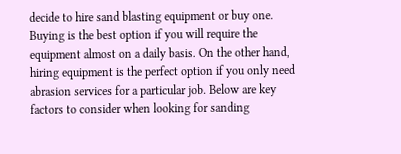decide to hire sand blasting equipment or buy one. Buying is the best option if you will require the equipment almost on a daily basis. On the other hand, hiring equipment is the perfect option if you only need abrasion services for a particular job. Below are key factors to consider when looking for sanding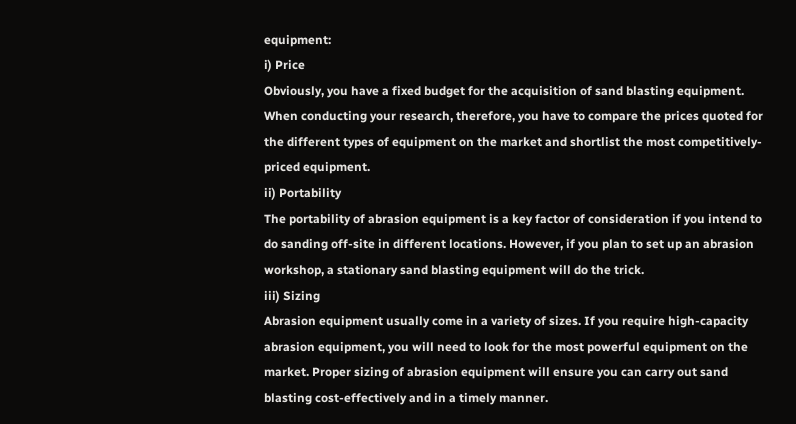equipment:
i) Price
Obviously, you have a fixed budget for the acquisition of sand blasting equipment. When conducting your research, therefore, you have to compare the prices quoted for the different types of equipment on the market and shortlist the most competitively-priced equipment.
ii) Portability
The portability of abrasion equipment is a key factor of consideration if you intend to do sanding off-site in different locations. However, if you plan to set up an abrasion workshop, a stationary sand blasting equipment will do the trick.
iii) Sizing
Abrasion equipment usually come in a variety of sizes. If you require high-capacity abrasion equipment, you will need to look for the most powerful equipment on the market. Proper sizing of abrasion equipment will ensure you can carry out sand blasting cost-effectively and in a timely manner.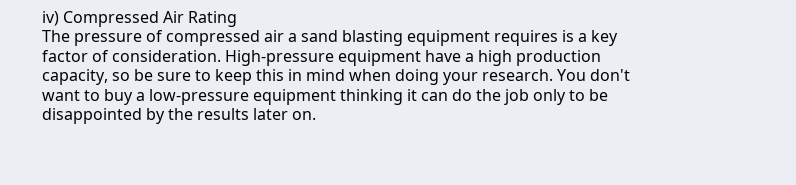iv) Compressed Air Rating
The pressure of compressed air a sand blasting equipment requires is a key factor of consideration. High-pressure equipment have a high production capacity, so be sure to keep this in mind when doing your research. You don't want to buy a low-pressure equipment thinking it can do the job only to be disappointed by the results later on.